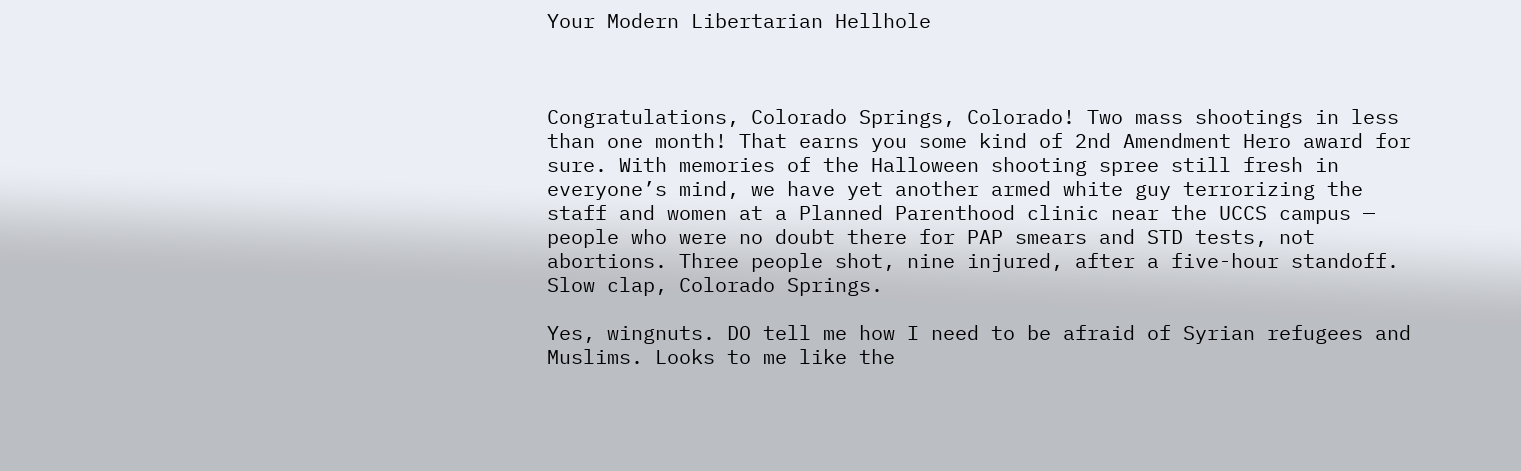Your Modern Libertarian Hellhole



Congratulations, Colorado Springs, Colorado! Two mass shootings in less than one month! That earns you some kind of 2nd Amendment Hero award for sure. With memories of the Halloween shooting spree still fresh in everyone’s mind, we have yet another armed white guy terrorizing the staff and women at a Planned Parenthood clinic near the UCCS campus — people who were no doubt there for PAP smears and STD tests, not abortions. Three people shot, nine injured, after a five-hour standoff. Slow clap, Colorado Springs.

Yes, wingnuts. DO tell me how I need to be afraid of Syrian refugees and Muslims. Looks to me like the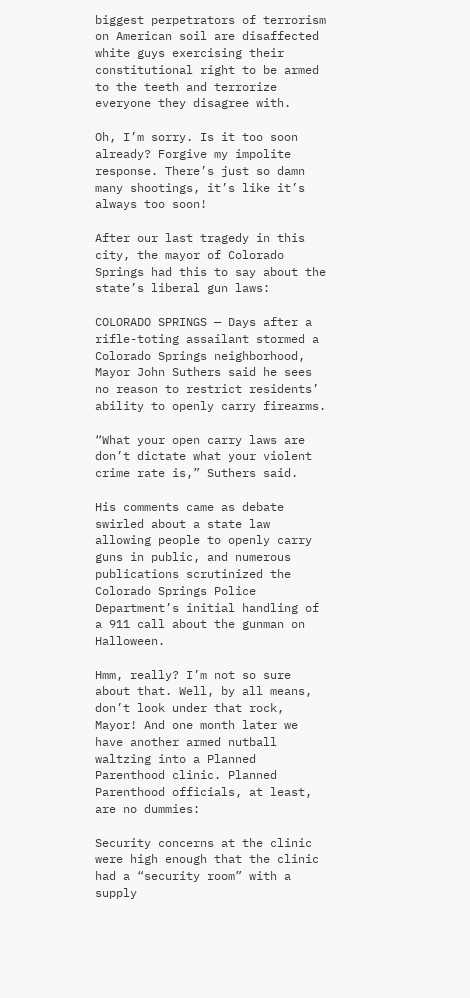biggest perpetrators of terrorism on American soil are disaffected white guys exercising their constitutional right to be armed to the teeth and terrorize everyone they disagree with.

Oh, I’m sorry. Is it too soon already? Forgive my impolite response. There’s just so damn many shootings, it’s like it’s always too soon!

After our last tragedy in this city, the mayor of Colorado Springs had this to say about the state’s liberal gun laws:

COLORADO SPRINGS — Days after a rifle-toting assailant stormed a Colorado Springs neighborhood, Mayor John Suthers said he sees no reason to restrict residents’ ability to openly carry firearms.

“What your open carry laws are don’t dictate what your violent crime rate is,” Suthers said.

His comments came as debate swirled about a state law allowing people to openly carry guns in public, and numerous publications scrutinized the Colorado Springs Police Department’s initial handling of a 911 call about the gunman on Halloween.

Hmm, really? I’m not so sure about that. Well, by all means, don’t look under that rock, Mayor! And one month later we have another armed nutball waltzing into a Planned Parenthood clinic. Planned Parenthood officials, at least, are no dummies:

Security concerns at the clinic were high enough that the clinic had a “security room” with a supply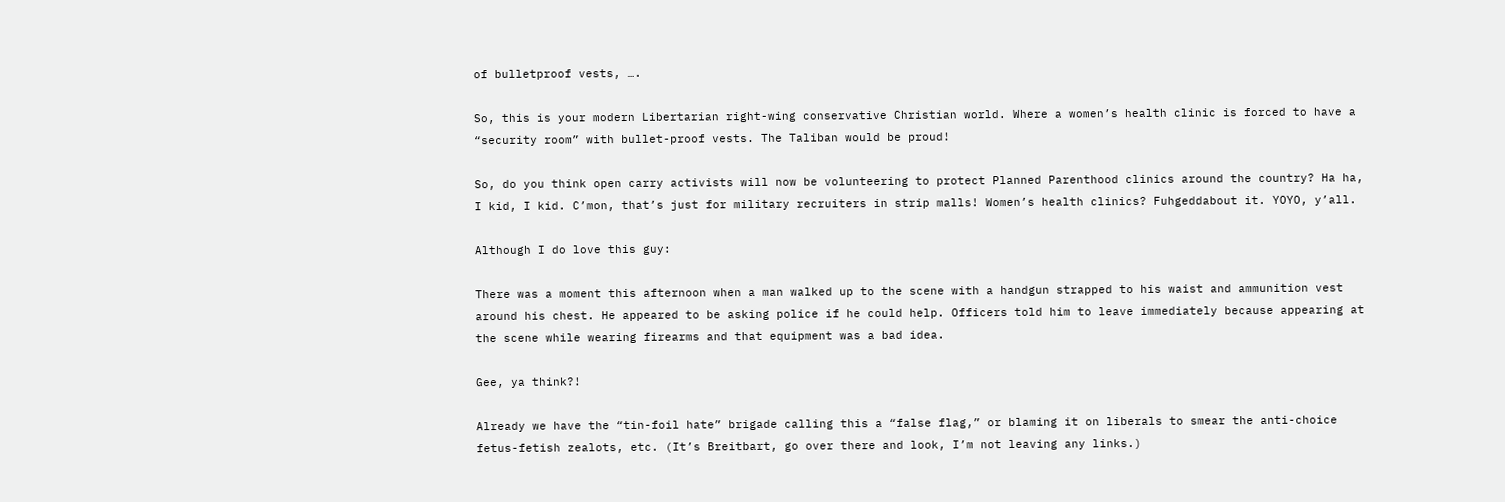of bulletproof vests, ….

So, this is your modern Libertarian right-wing conservative Christian world. Where a women’s health clinic is forced to have a “security room” with bullet-proof vests. The Taliban would be proud!

So, do you think open carry activists will now be volunteering to protect Planned Parenthood clinics around the country? Ha ha, I kid, I kid. C’mon, that’s just for military recruiters in strip malls! Women’s health clinics? Fuhgeddabout it. YOYO, y’all.

Although I do love this guy:

There was a moment this afternoon when a man walked up to the scene with a handgun strapped to his waist and ammunition vest around his chest. He appeared to be asking police if he could help. Officers told him to leave immediately because appearing at the scene while wearing firearms and that equipment was a bad idea.

Gee, ya think?!

Already we have the “tin-foil hate” brigade calling this a “false flag,” or blaming it on liberals to smear the anti-choice fetus-fetish zealots, etc. (It’s Breitbart, go over there and look, I’m not leaving any links.)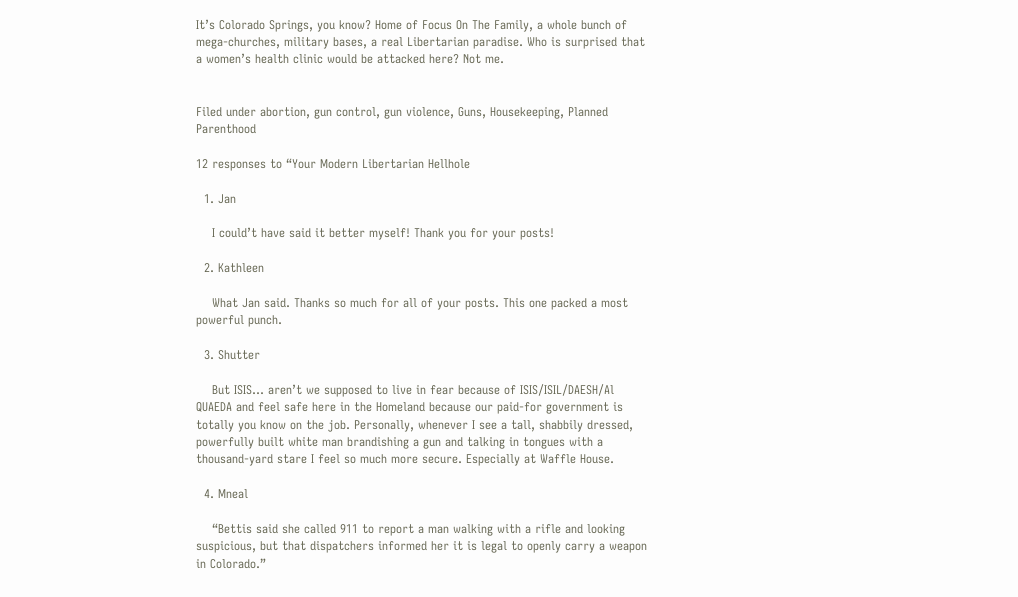It’s Colorado Springs, you know? Home of Focus On The Family, a whole bunch of mega-churches, military bases, a real Libertarian paradise. Who is surprised that a women’s health clinic would be attacked here? Not me.


Filed under abortion, gun control, gun violence, Guns, Housekeeping, Planned Parenthood

12 responses to “Your Modern Libertarian Hellhole

  1. Jan

    I could’t have said it better myself! Thank you for your posts!

  2. Kathleen

    What Jan said. Thanks so much for all of your posts. This one packed a most powerful punch.

  3. Shutter

    But ISIS… aren’t we supposed to live in fear because of ISIS/ISIL/DAESH/Al QUAEDA and feel safe here in the Homeland because our paid-for government is totally you know on the job. Personally, whenever I see a tall, shabbily dressed, powerfully built white man brandishing a gun and talking in tongues with a thousand-yard stare I feel so much more secure. Especially at Waffle House.

  4. Mneal

    “Bettis said she called 911 to report a man walking with a rifle and looking suspicious, but that dispatchers informed her it is legal to openly carry a weapon in Colorado.”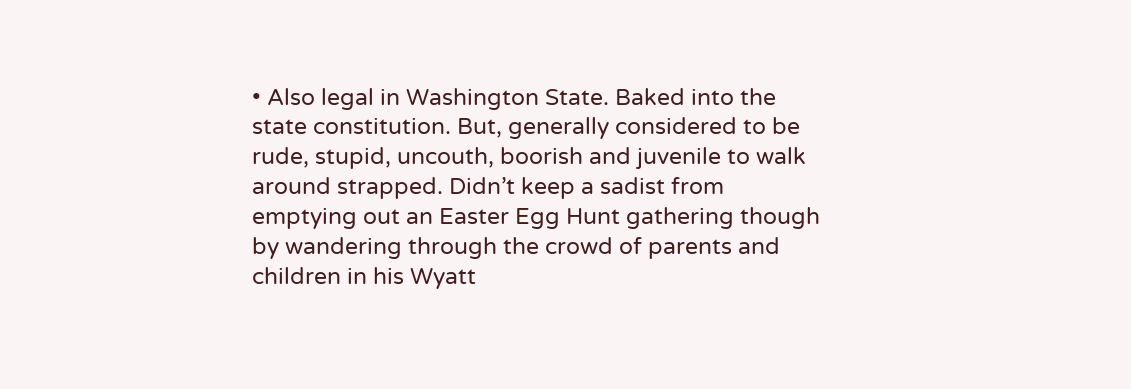• Also legal in Washington State. Baked into the state constitution. But, generally considered to be rude, stupid, uncouth, boorish and juvenile to walk around strapped. Didn’t keep a sadist from emptying out an Easter Egg Hunt gathering though by wandering through the crowd of parents and children in his Wyatt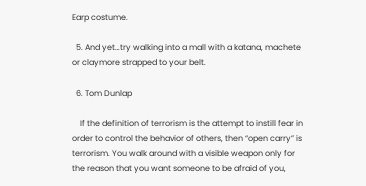Earp costume.

  5. And yet…try walking into a mall with a katana, machete or claymore strapped to your belt.

  6. Tom Dunlap

    If the definition of terrorism is the attempt to instill fear in order to control the behavior of others, then “open carry” is terrorism. You walk around with a visible weapon only for the reason that you want someone to be afraid of you,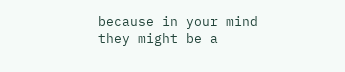because in your mind they might be a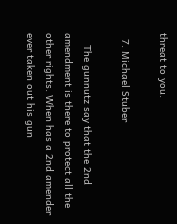threat to you.

  7. Michael Stuber

    The gunnutz say that the 2nd amendment is there to protect all the other rights. When has a 2nd amender ever taken out his gun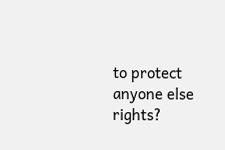to protect anyone else rights?